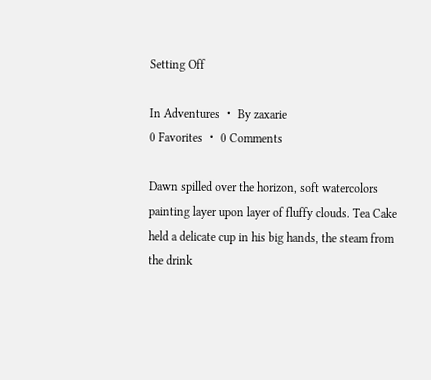Setting Off

In Adventures ・ By zaxarie
0 Favorites ・ 0 Comments

Dawn spilled over the horizon, soft watercolors painting layer upon layer of fluffy clouds. Tea Cake held a delicate cup in his big hands, the steam from the drink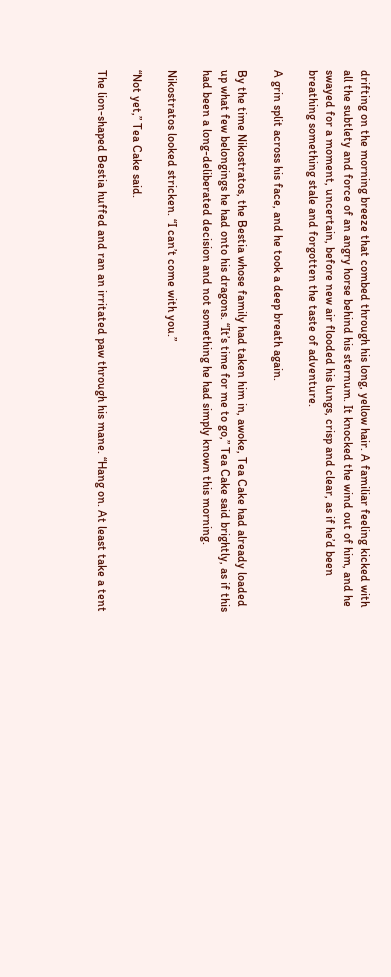drifting on the morning breeze that combed through his long, yellow hair. A familiar feeling kicked with all the subtlety and force of an angry horse behind his sternum. It knocked the wind out of him, and he swayed for a moment, uncertain, before new air flooded his lungs, crisp and clear, as if he’d been breathing something stale and forgotten the taste of adventure.

A grin split across his face, and he took a deep breath again.

By the time Nikostratos, the Bestia whose family had taken him in, awoke, Tea Cake had already loaded up what few belongings he had onto his dragons. “It’s time for me to go,” Tea Cake said brightly, as if this had been a long-deliberated decision and not something he had simply known this morning.

Nikostratos looked stricken. “I can’t come with you.”

“Not yet,” Tea Cake said.

The lion-shaped Bestia huffed and ran an irritated paw through his mane. “Hang on. At least take a tent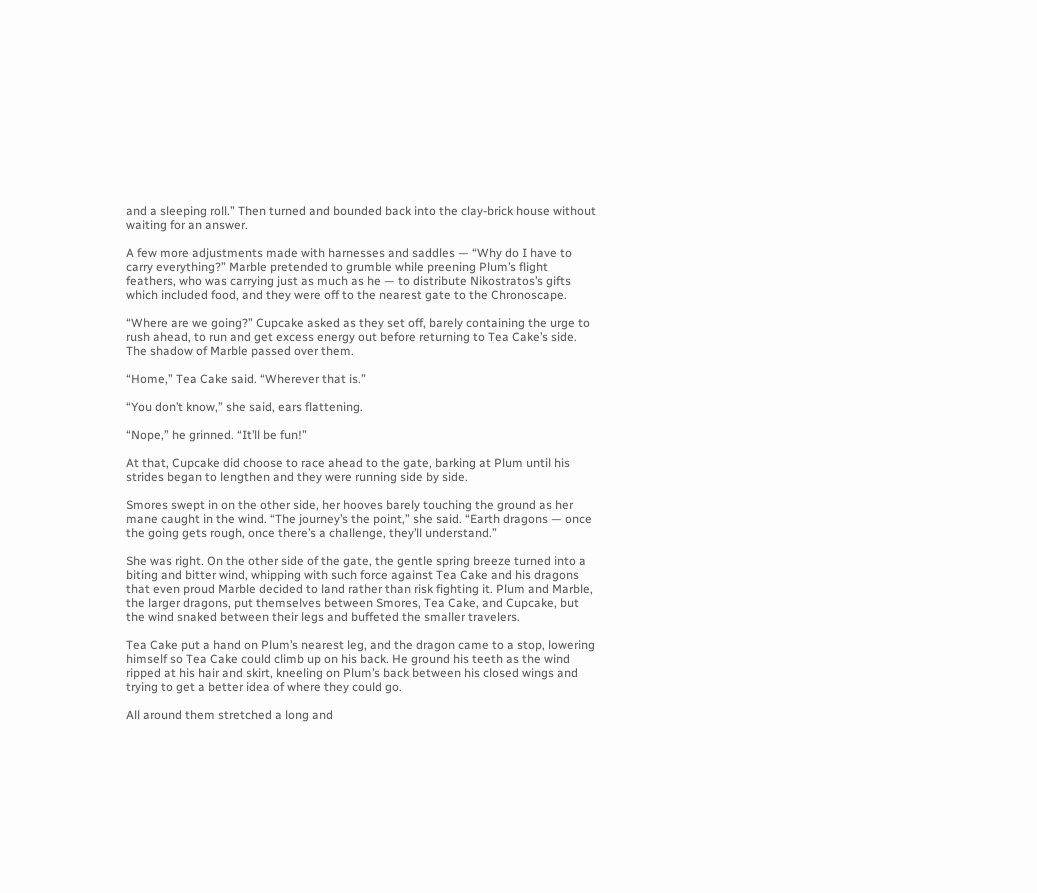and a sleeping roll.” Then turned and bounded back into the clay-brick house without waiting for an answer.

A few more adjustments made with harnesses and saddles — “Why do I have to carry everything?” Marble pretended to grumble while preening Plum’s flight feathers, who was carrying just as much as he — to distribute Nikostratos’s gifts which included food, and they were off to the nearest gate to the Chronoscape.

“Where are we going?” Cupcake asked as they set off, barely containing the urge to rush ahead, to run and get excess energy out before returning to Tea Cake’s side. The shadow of Marble passed over them.

“Home,” Tea Cake said. “Wherever that is.”

“You don’t know,” she said, ears flattening.

“Nope,” he grinned. “It’ll be fun!”

At that, Cupcake did choose to race ahead to the gate, barking at Plum until his strides began to lengthen and they were running side by side.

Smores swept in on the other side, her hooves barely touching the ground as her mane caught in the wind. “The journey’s the point,” she said. “Earth dragons — once the going gets rough, once there’s a challenge, they’ll understand.”

She was right. On the other side of the gate, the gentle spring breeze turned into a biting and bitter wind, whipping with such force against Tea Cake and his dragons that even proud Marble decided to land rather than risk fighting it. Plum and Marble, the larger dragons, put themselves between Smores, Tea Cake, and Cupcake, but the wind snaked between their legs and buffeted the smaller travelers.

Tea Cake put a hand on Plum’s nearest leg, and the dragon came to a stop, lowering himself so Tea Cake could climb up on his back. He ground his teeth as the wind ripped at his hair and skirt, kneeling on Plum’s back between his closed wings and trying to get a better idea of where they could go.

All around them stretched a long and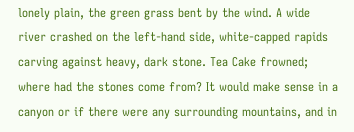lonely plain, the green grass bent by the wind. A wide river crashed on the left-hand side, white-capped rapids carving against heavy, dark stone. Tea Cake frowned; where had the stones come from? It would make sense in a canyon or if there were any surrounding mountains, and in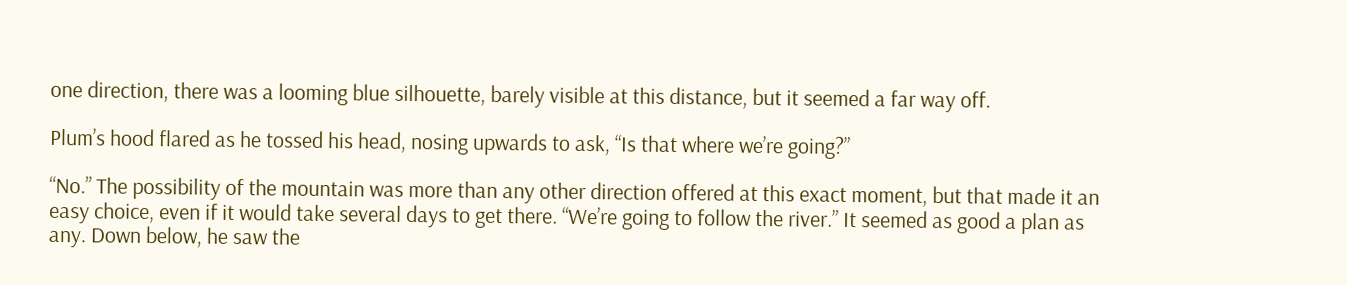one direction, there was a looming blue silhouette, barely visible at this distance, but it seemed a far way off.

Plum’s hood flared as he tossed his head, nosing upwards to ask, “Is that where we’re going?”

“No.” The possibility of the mountain was more than any other direction offered at this exact moment, but that made it an easy choice, even if it would take several days to get there. “We’re going to follow the river.” It seemed as good a plan as any. Down below, he saw the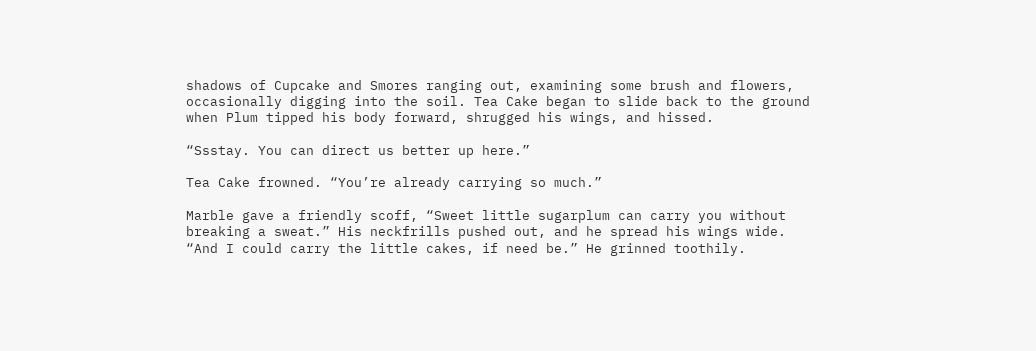shadows of Cupcake and Smores ranging out, examining some brush and flowers, occasionally digging into the soil. Tea Cake began to slide back to the ground when Plum tipped his body forward, shrugged his wings, and hissed.

“Ssstay. You can direct us better up here.”

Tea Cake frowned. “You’re already carrying so much.”

Marble gave a friendly scoff, “Sweet little sugarplum can carry you without breaking a sweat.” His neckfrills pushed out, and he spread his wings wide. “And I could carry the little cakes, if need be.” He grinned toothily.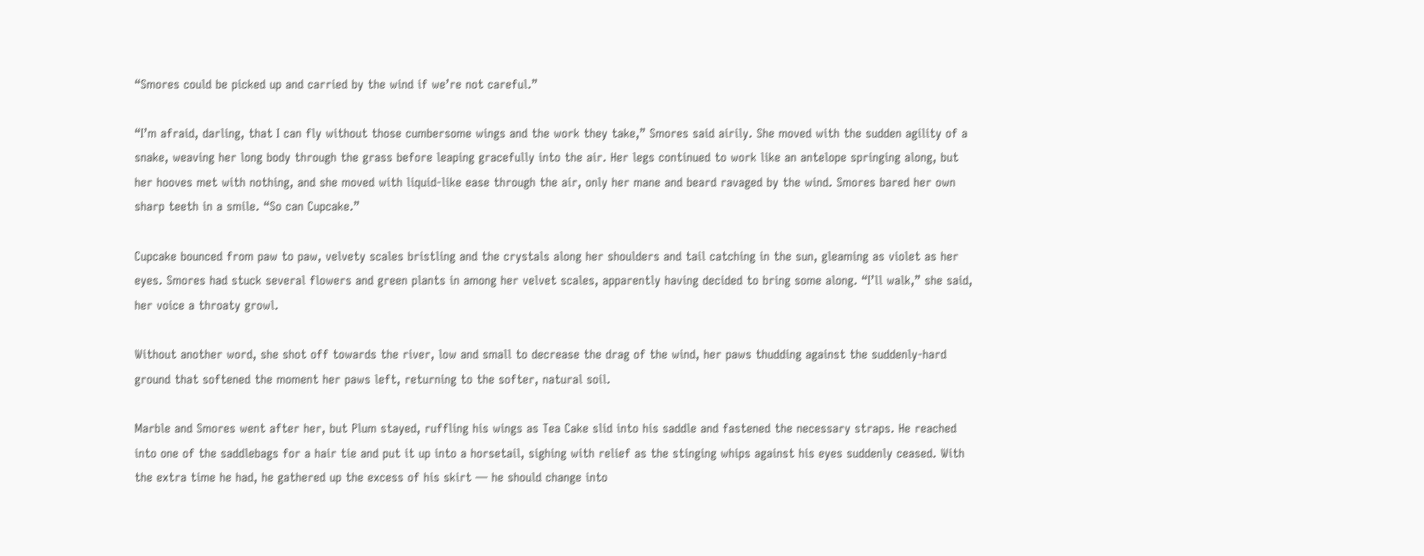“Smores could be picked up and carried by the wind if we’re not careful.”

“I’m afraid, darling, that I can fly without those cumbersome wings and the work they take,” Smores said airily. She moved with the sudden agility of a snake, weaving her long body through the grass before leaping gracefully into the air. Her legs continued to work like an antelope springing along, but her hooves met with nothing, and she moved with liquid-like ease through the air, only her mane and beard ravaged by the wind. Smores bared her own sharp teeth in a smile. “So can Cupcake.”

Cupcake bounced from paw to paw, velvety scales bristling and the crystals along her shoulders and tail catching in the sun, gleaming as violet as her eyes. Smores had stuck several flowers and green plants in among her velvet scales, apparently having decided to bring some along. “I’ll walk,” she said, her voice a throaty growl.

Without another word, she shot off towards the river, low and small to decrease the drag of the wind, her paws thudding against the suddenly-hard ground that softened the moment her paws left, returning to the softer, natural soil.

Marble and Smores went after her, but Plum stayed, ruffling his wings as Tea Cake slid into his saddle and fastened the necessary straps. He reached into one of the saddlebags for a hair tie and put it up into a horsetail, sighing with relief as the stinging whips against his eyes suddenly ceased. With the extra time he had, he gathered up the excess of his skirt — he should change into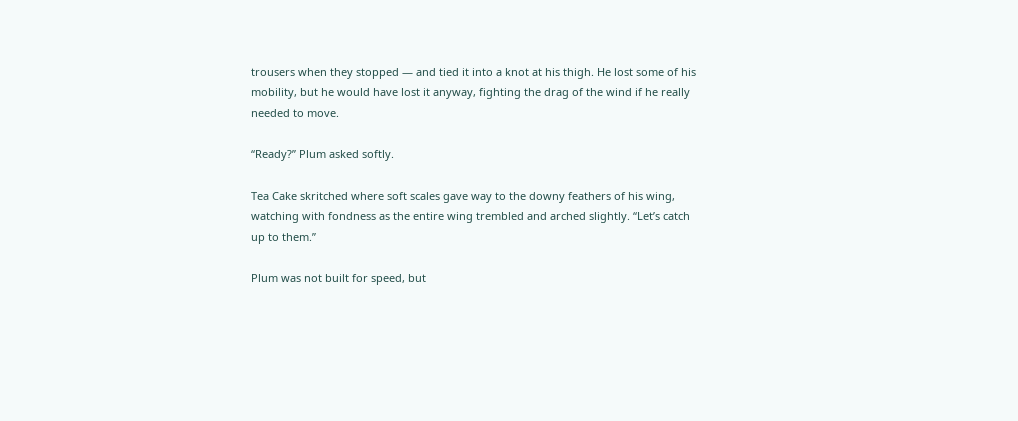trousers when they stopped — and tied it into a knot at his thigh. He lost some of his mobility, but he would have lost it anyway, fighting the drag of the wind if he really needed to move.

“Ready?” Plum asked softly.

Tea Cake skritched where soft scales gave way to the downy feathers of his wing, watching with fondness as the entire wing trembled and arched slightly. “Let’s catch up to them.”

Plum was not built for speed, but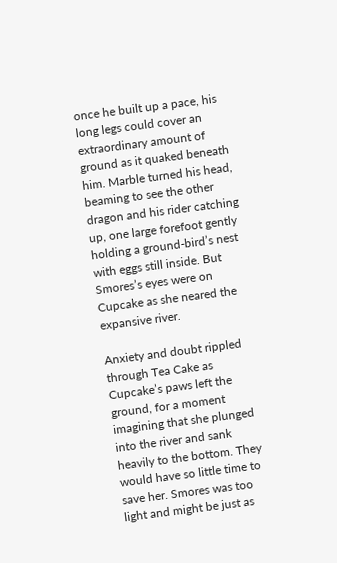once he built up a pace, his long legs could cover an extraordinary amount of ground as it quaked beneath him. Marble turned his head, beaming to see the other dragon and his rider catching up, one large forefoot gently holding a ground-bird’s nest with eggs still inside. But Smores’s eyes were on Cupcake as she neared the expansive river.

Anxiety and doubt rippled through Tea Cake as Cupcake’s paws left the ground, for a moment imagining that she plunged into the river and sank heavily to the bottom. They would have so little time to save her. Smores was too light and might be just as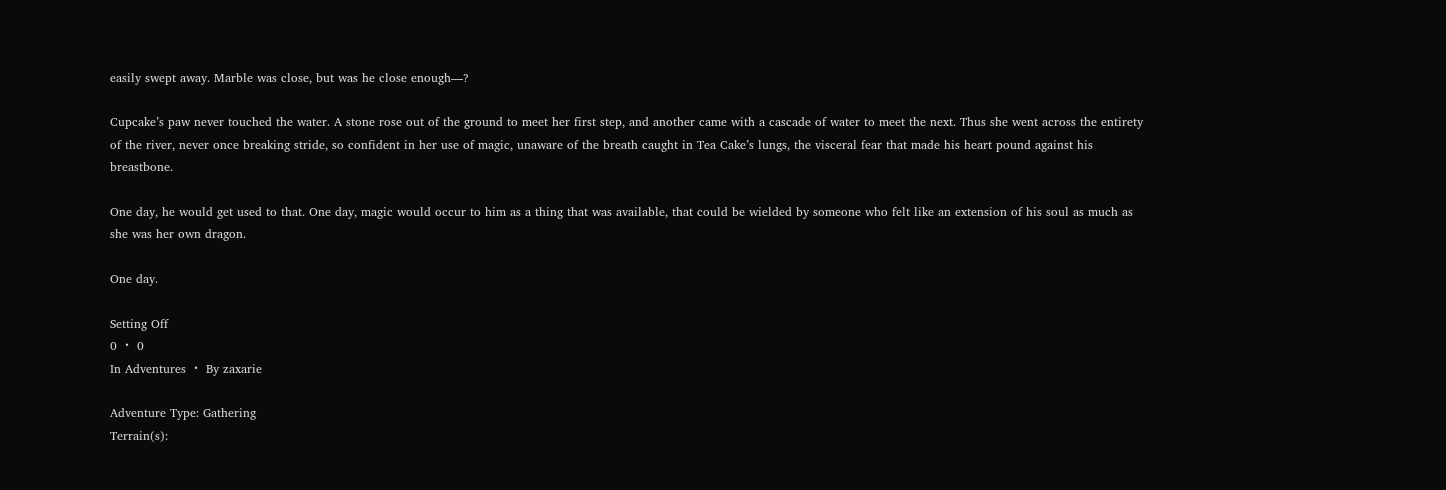easily swept away. Marble was close, but was he close enough—?

Cupcake’s paw never touched the water. A stone rose out of the ground to meet her first step, and another came with a cascade of water to meet the next. Thus she went across the entirety of the river, never once breaking stride, so confident in her use of magic, unaware of the breath caught in Tea Cake’s lungs, the visceral fear that made his heart pound against his breastbone.

One day, he would get used to that. One day, magic would occur to him as a thing that was available, that could be wielded by someone who felt like an extension of his soul as much as she was her own dragon.

One day.

Setting Off
0 ・ 0
In Adventures ・ By zaxarie

Adventure Type: Gathering
Terrain(s):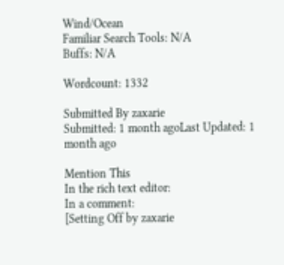Wind/Ocean
Familiar Search Tools: N/A
Buffs: N/A

Wordcount: 1332

Submitted By zaxarie
Submitted: 1 month agoLast Updated: 1 month ago

Mention This
In the rich text editor:
In a comment:
[Setting Off by zaxarie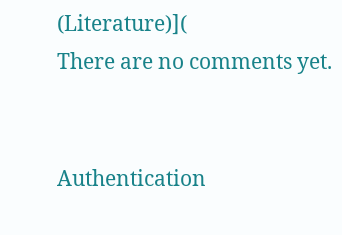(Literature)](
There are no comments yet.


Authentication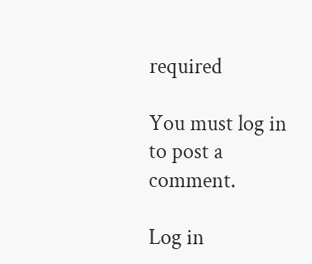required

You must log in to post a comment.

Log in